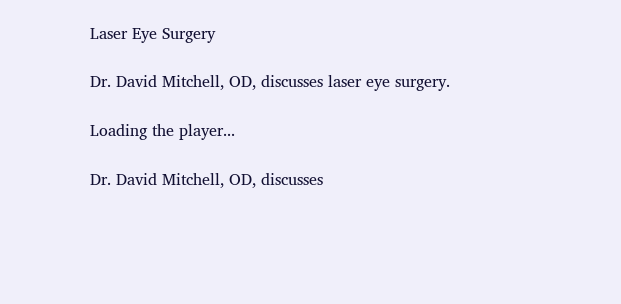Laser Eye Surgery

Dr. David Mitchell, OD, discusses laser eye surgery.

Loading the player...

Dr. David Mitchell, OD, discusses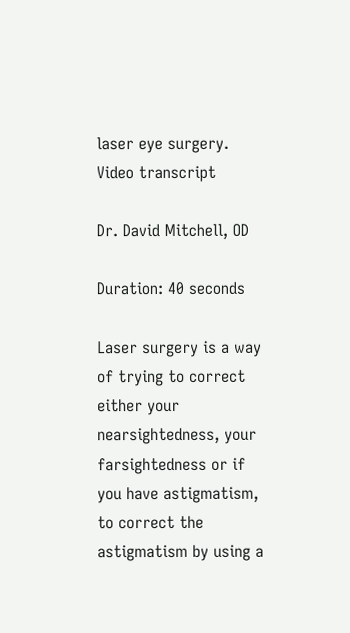laser eye surgery.
Video transcript

Dr. David Mitchell, OD

Duration: 40 seconds

Laser surgery is a way of trying to correct either your nearsightedness, your farsightedness or if you have astigmatism, to correct the astigmatism by using a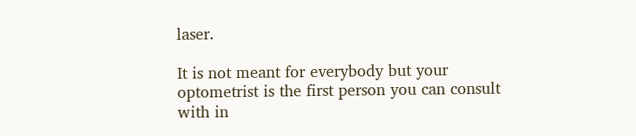laser.

It is not meant for everybody but your optometrist is the first person you can consult with in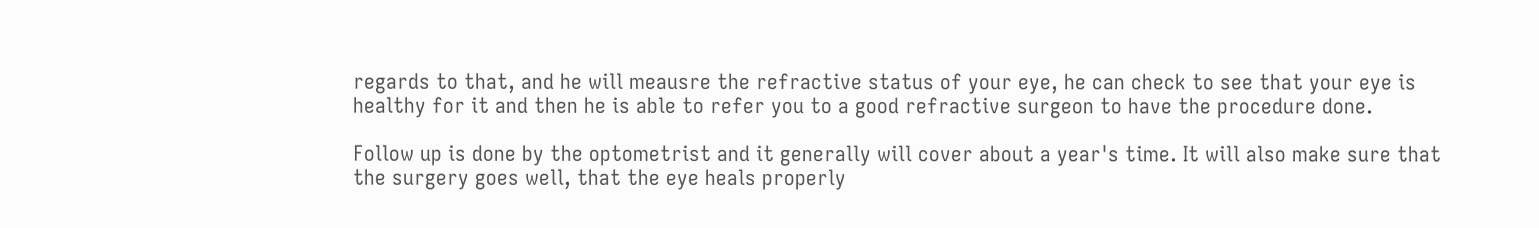regards to that, and he will meausre the refractive status of your eye, he can check to see that your eye is healthy for it and then he is able to refer you to a good refractive surgeon to have the procedure done.

Follow up is done by the optometrist and it generally will cover about a year's time. It will also make sure that the surgery goes well, that the eye heals properly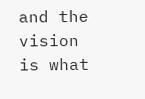and the vision is what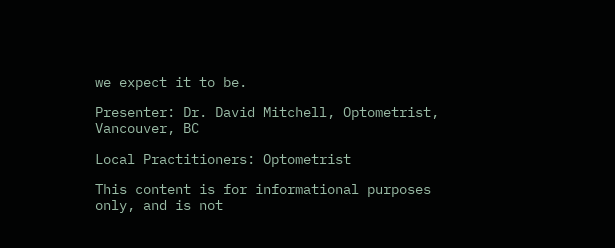we expect it to be.

Presenter: Dr. David Mitchell, Optometrist, Vancouver, BC

Local Practitioners: Optometrist

This content is for informational purposes only, and is not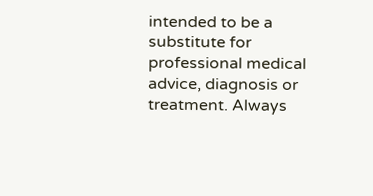intended to be a substitute for professional medical advice, diagnosis or treatment. Always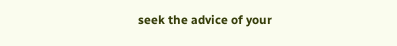seek the advice of your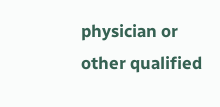physician or other qualified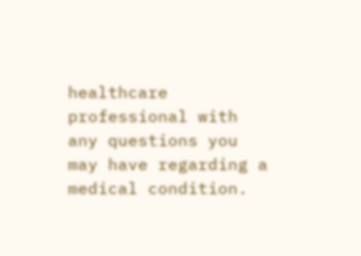healthcare professional with any questions you may have regarding a medical condition.